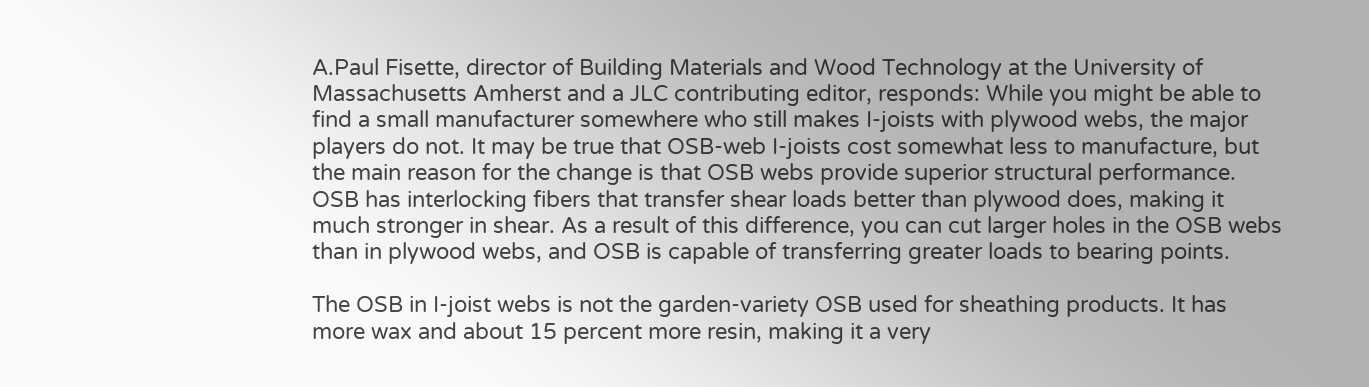A.Paul Fisette, director of Building Materials and Wood Technology at the University of Massachusetts Amherst and a JLC contributing editor, responds: While you might be able to find a small manufacturer somewhere who still makes I-joists with plywood webs, the major players do not. It may be true that OSB-web I-joists cost somewhat less to manufacture, but the main reason for the change is that OSB webs provide superior structural performance. OSB has interlocking fibers that transfer shear loads better than plywood does, making it much stronger in shear. As a result of this difference, you can cut larger holes in the OSB webs than in plywood webs, and OSB is capable of transferring greater loads to bearing points.

The OSB in I-joist webs is not the garden-variety OSB used for sheathing products. It has more wax and about 15 percent more resin, making it a very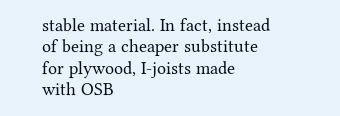stable material. In fact, instead of being a cheaper substitute for plywood, I-joists made with OSB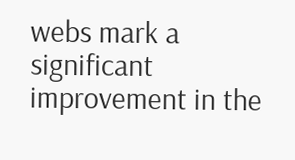webs mark a significant improvement in the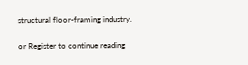structural floor-framing industry.

or Register to continue reading